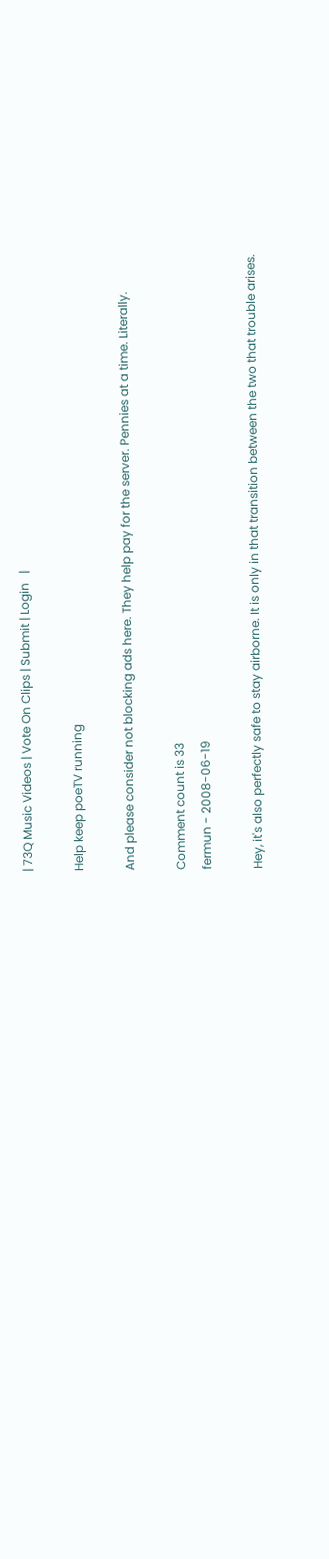| 73Q Music Videos | Vote On Clips | Submit | Login   |

Help keep poeTV running

And please consider not blocking ads here. They help pay for the server. Pennies at a time. Literally.

Comment count is 33
fermun - 2008-06-19

Hey, it's also perfectly safe to stay airborne. It is only in that transition between the two that trouble arises.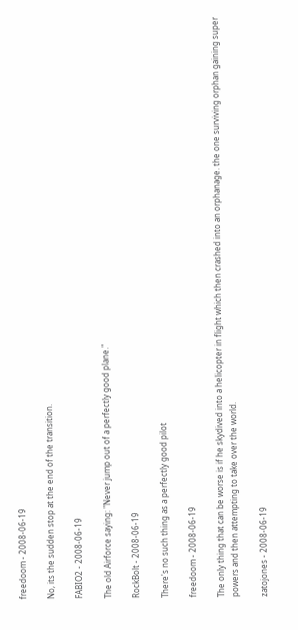freedoom - 2008-06-19

No, its the sudden stop at the end of the transition.

FABIO2 - 2008-06-19

The old Airforce saying: "Never jump out of a perfectly good plane."

RockBolt - 2008-06-19

There's no such thing as a perfectly good pilot

freedoom - 2008-06-19

The only thing that can be worse is if he skydived into a helicopter in flight which then crashed into an orphanage. the one surviving orphan gaining super powers and then attempting to take over the world.

zatojones - 2008-06-19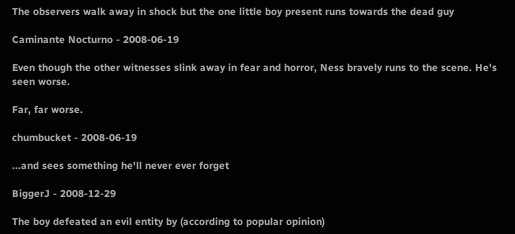The observers walk away in shock but the one little boy present runs towards the dead guy

Caminante Nocturno - 2008-06-19

Even though the other witnesses slink away in fear and horror, Ness bravely runs to the scene. He's seen worse.

Far, far worse.

chumbucket - 2008-06-19

...and sees something he'll never ever forget

BiggerJ - 2008-12-29

The boy defeated an evil entity by (according to popular opinion)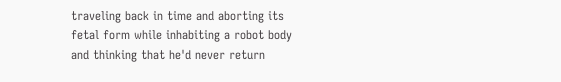traveling back in time and aborting its fetal form while inhabiting a robot body and thinking that he'd never return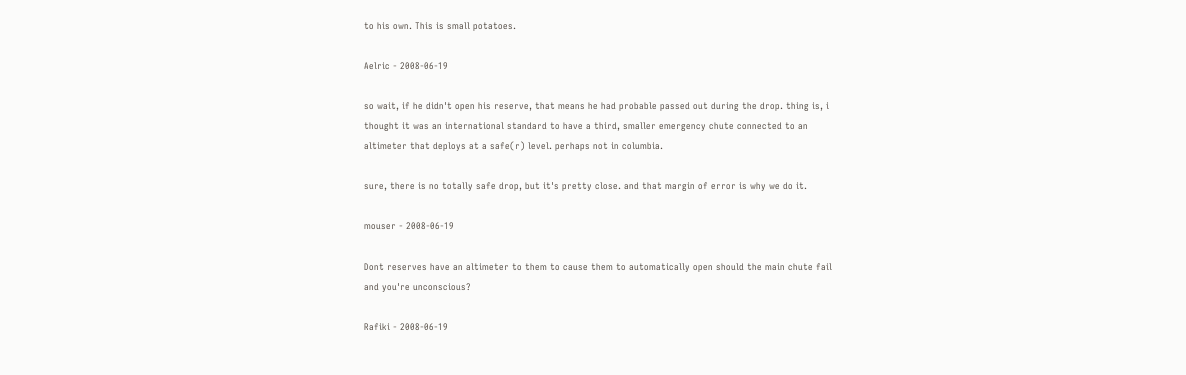to his own. This is small potatoes.

Aelric - 2008-06-19

so wait, if he didn't open his reserve, that means he had probable passed out during the drop. thing is, i thought it was an international standard to have a third, smaller emergency chute connected to an altimeter that deploys at a safe(r) level. perhaps not in columbia.

sure, there is no totally safe drop, but it's pretty close. and that margin of error is why we do it.

mouser - 2008-06-19

Dont reserves have an altimeter to them to cause them to automatically open should the main chute fail and you're unconscious?

Rafiki - 2008-06-19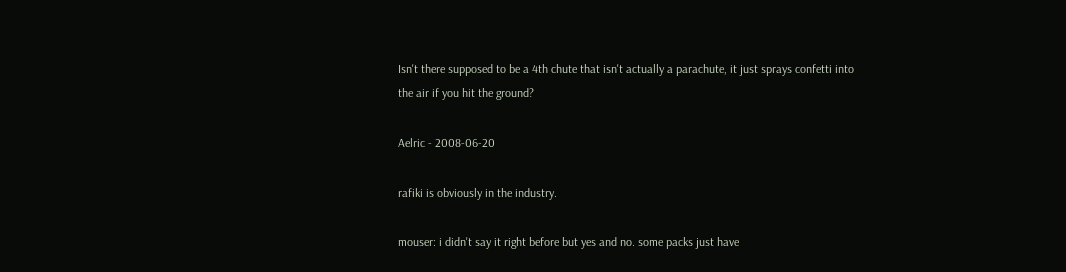Isn't there supposed to be a 4th chute that isn't actually a parachute, it just sprays confetti into the air if you hit the ground?

Aelric - 2008-06-20

rafiki is obviously in the industry.

mouser: i didn't say it right before but yes and no. some packs just have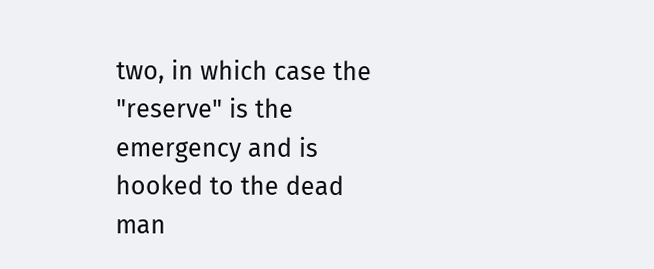two, in which case the "reserve" is the emergency and is hooked to the dead man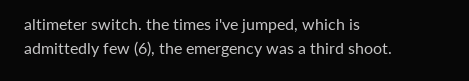altimeter switch. the times i've jumped, which is admittedly few (6), the emergency was a third shoot.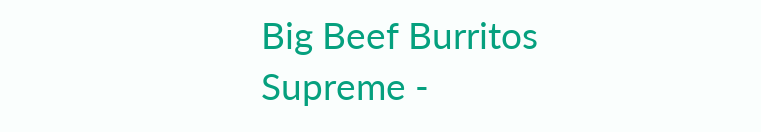Big Beef Burritos Supreme -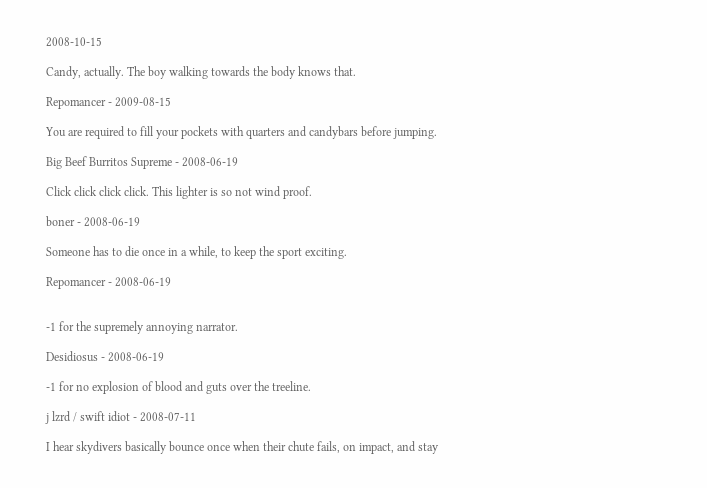2008-10-15

Candy, actually. The boy walking towards the body knows that.

Repomancer - 2009-08-15

You are required to fill your pockets with quarters and candybars before jumping.

Big Beef Burritos Supreme - 2008-06-19

Click click click click. This lighter is so not wind proof.

boner - 2008-06-19

Someone has to die once in a while, to keep the sport exciting.

Repomancer - 2008-06-19


-1 for the supremely annoying narrator.

Desidiosus - 2008-06-19

-1 for no explosion of blood and guts over the treeline.

j lzrd / swift idiot - 2008-07-11

I hear skydivers basically bounce once when their chute fails, on impact, and stay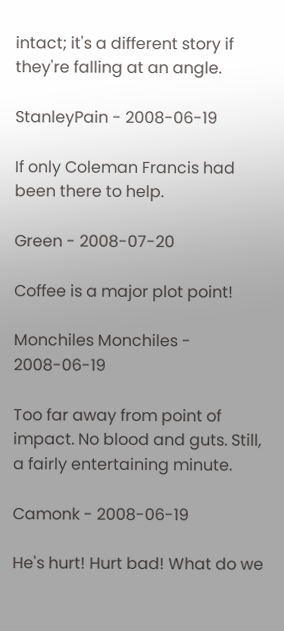intact; it's a different story if they're falling at an angle.

StanleyPain - 2008-06-19

If only Coleman Francis had been there to help.

Green - 2008-07-20

Coffee is a major plot point!

Monchiles Monchiles - 2008-06-19

Too far away from point of impact. No blood and guts. Still, a fairly entertaining minute.

Camonk - 2008-06-19

He's hurt! Hurt bad! What do we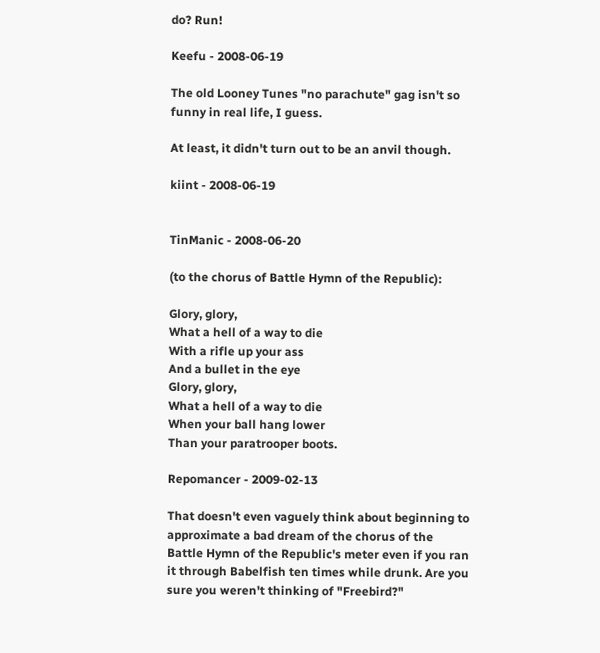do? Run!

Keefu - 2008-06-19

The old Looney Tunes "no parachute" gag isn't so funny in real life, I guess.

At least, it didn't turn out to be an anvil though.

kiint - 2008-06-19


TinManic - 2008-06-20

(to the chorus of Battle Hymn of the Republic):

Glory, glory,
What a hell of a way to die
With a rifle up your ass
And a bullet in the eye
Glory, glory,
What a hell of a way to die
When your ball hang lower
Than your paratrooper boots.

Repomancer - 2009-02-13

That doesn't even vaguely think about beginning to approximate a bad dream of the chorus of the Battle Hymn of the Republic's meter even if you ran it through Babelfish ten times while drunk. Are you sure you weren't thinking of "Freebird?"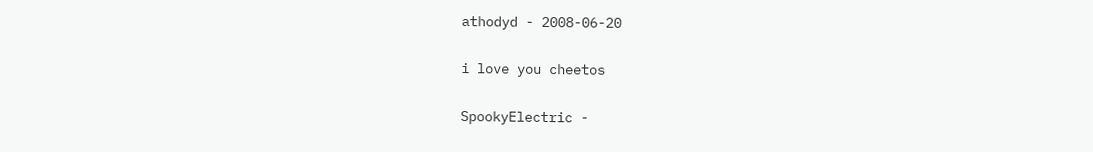athodyd - 2008-06-20

i love you cheetos

SpookyElectric -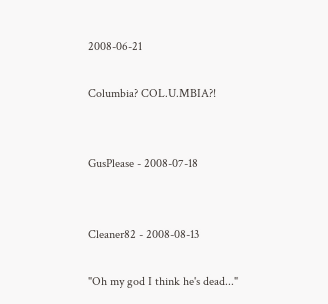2008-06-21

Columbia? COL.U.MBIA?!


GusPlease - 2008-07-18


Cleaner82 - 2008-08-13

"Oh my god I think he's dead..."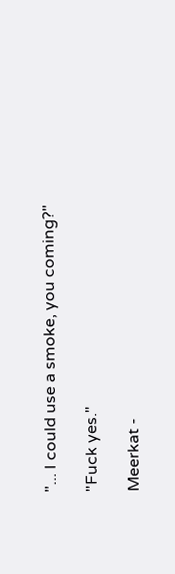"... I could use a smoke, you coming?"

"Fuck yes."

Meerkat -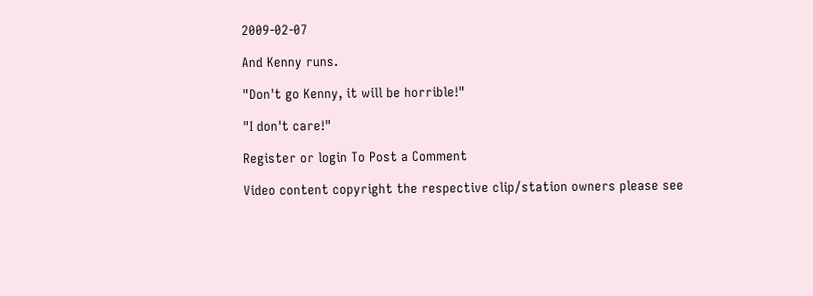2009-02-07

And Kenny runs.

"Don't go Kenny, it will be horrible!"

"I don't care!"

Register or login To Post a Comment

Video content copyright the respective clip/station owners please see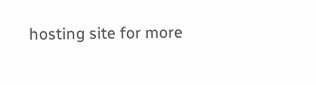hosting site for more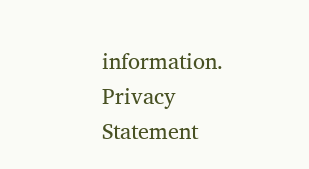information.
Privacy Statement